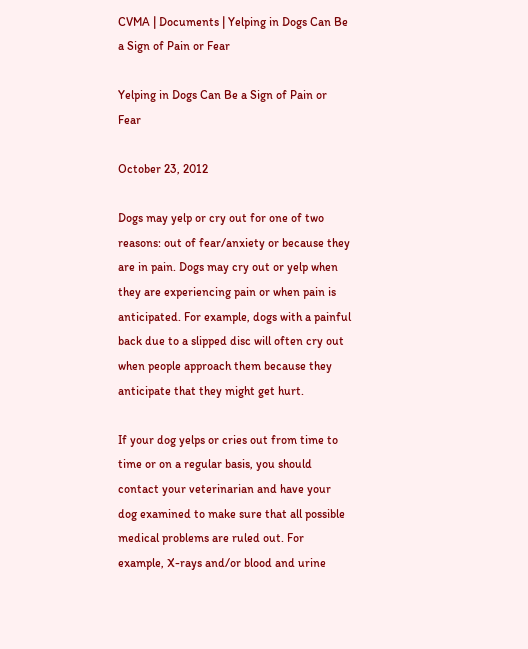CVMA | Documents | Yelping in Dogs Can Be a Sign of Pain or Fear

Yelping in Dogs Can Be a Sign of Pain or Fear

October 23, 2012

Dogs may yelp or cry out for one of two reasons: out of fear/anxiety or because they are in pain. Dogs may cry out or yelp when they are experiencing pain or when pain is anticipated. For example, dogs with a painful back due to a slipped disc will often cry out when people approach them because they anticipate that they might get hurt.

If your dog yelps or cries out from time to time or on a regular basis, you should contact your veterinarian and have your dog examined to make sure that all possible medical problems are ruled out. For example, X-rays and/or blood and urine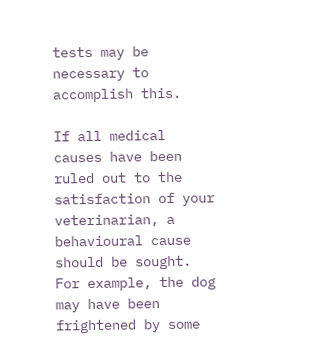tests may be necessary to accomplish this.

If all medical causes have been ruled out to the satisfaction of your veterinarian, a behavioural cause should be sought. For example, the dog may have been frightened by some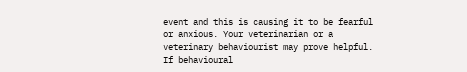event and this is causing it to be fearful or anxious. Your veterinarian or a veterinary behaviourist may prove helpful. If behavioural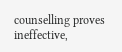counselling proves ineffective,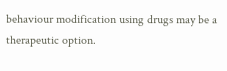behaviour modification using drugs may be a therapeutic option.